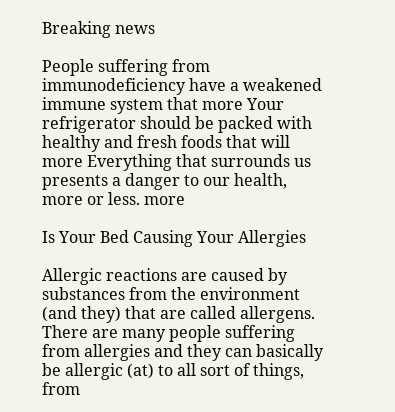Breaking news

People suffering from immunodeficiency have a weakened immune system that more Your refrigerator should be packed with healthy and fresh foods that will more Everything that surrounds us presents a danger to our health, more or less. more

Is Your Bed Causing Your Allergies

Allergic reactions are caused by substances from the environment (and they) that are called allergens. There are many people suffering from allergies and they can basically be allergic (at) to all sort of things, from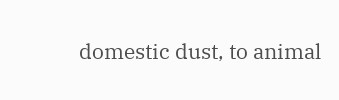domestic dust, to animal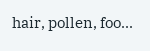hair, pollen, foo...